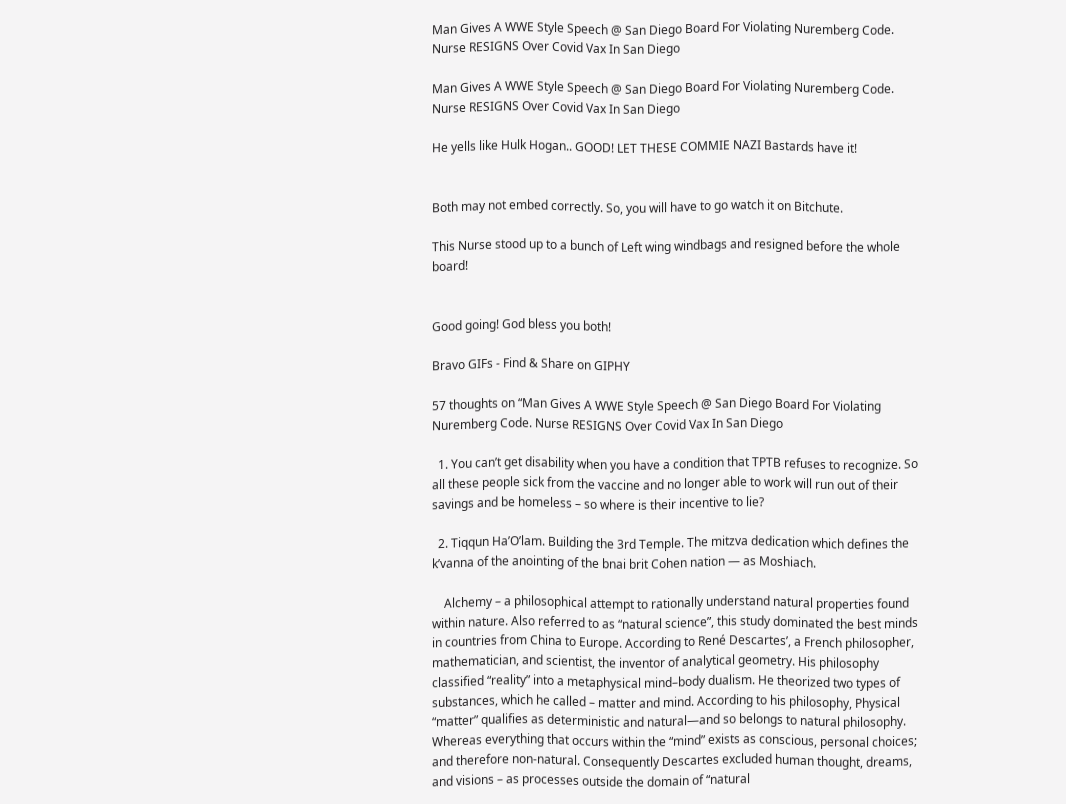Man Gives A WWE Style Speech @ San Diego Board For Violating Nuremberg Code. Nurse RESIGNS Over Covid Vax In San Diego

Man Gives A WWE Style Speech @ San Diego Board For Violating Nuremberg Code. Nurse RESIGNS Over Covid Vax In San Diego

He yells like Hulk Hogan.. GOOD! LET THESE COMMIE NAZI Bastards have it!


Both may not embed correctly. So, you will have to go watch it on Bitchute.

This Nurse stood up to a bunch of Left wing windbags and resigned before the whole board!


Good going! God bless you both!

Bravo GIFs - Find & Share on GIPHY

57 thoughts on “Man Gives A WWE Style Speech @ San Diego Board For Violating Nuremberg Code. Nurse RESIGNS Over Covid Vax In San Diego

  1. You can’t get disability when you have a condition that TPTB refuses to recognize. So all these people sick from the vaccine and no longer able to work will run out of their savings and be homeless – so where is their incentive to lie?

  2. Tiqqun Ha’O’lam. Building the 3rd Temple. The mitzva dedication which defines the k’vanna of the anointing of the bnai brit Cohen nation — as Moshiach.

    Alchemy – a philosophical attempt to rationally understand natural properties found within nature. Also referred to as “natural science”, this study dominated the best minds in countries from China to Europe. According to René Descartes’, a French philosopher, mathematician, and scientist, the inventor of analytical geometry. His philosophy classified “reality” into a metaphysical mind–body dualism. He theorized two types of substances, which he called – matter and mind. According to his philosophy, Physical “matter” qualifies as deterministic and natural—and so belongs to natural philosophy. Whereas everything that occurs within the “mind” exists as conscious, personal choices; and therefore non-natural. Consequently Descartes excluded human thought, dreams, and visions – as processes outside the domain of “natural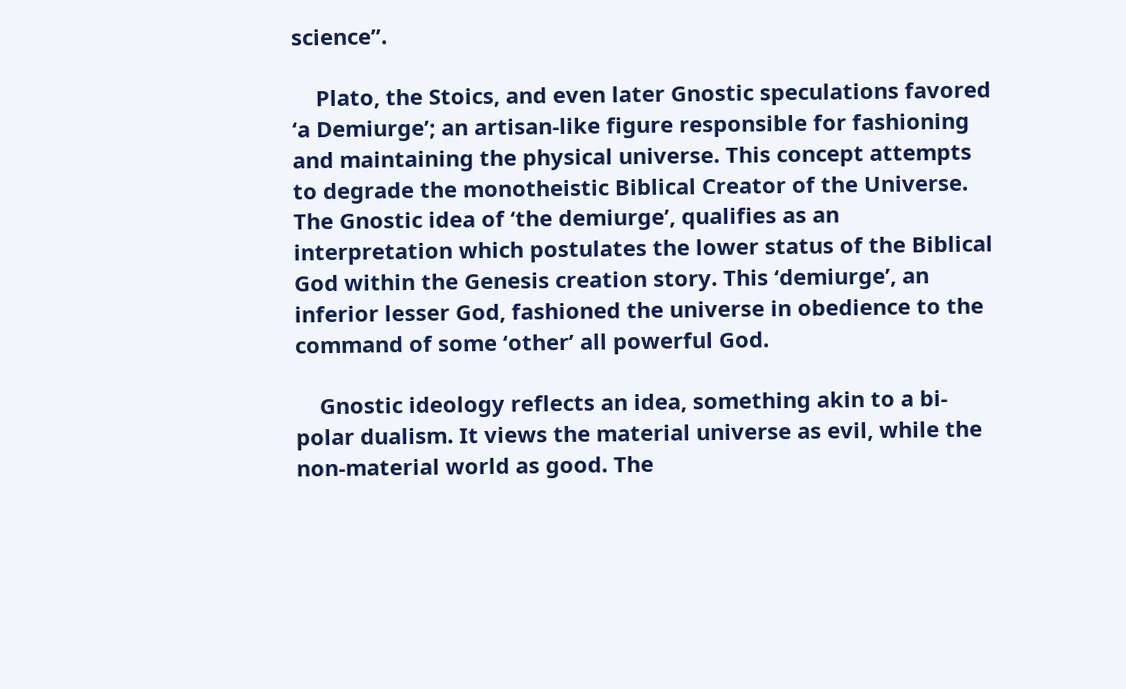science”.

    Plato, the Stoics, and even later Gnostic speculations favored ‘a Demiurge’; an artisan-like figure responsible for fashioning and maintaining the physical universe. This concept attempts to degrade the monotheistic Biblical Creator of the Universe. The Gnostic idea of ‘the demiurge’, qualifies as an interpretation which postulates the lower status of the Biblical God within the Genesis creation story. This ‘demiurge’, an inferior lesser God, fashioned the universe in obedience to the command of some ‘other’ all powerful God.

    Gnostic ideology reflects an idea, something akin to a bi-polar dualism. It views the material universe as evil, while the non-material world as good. The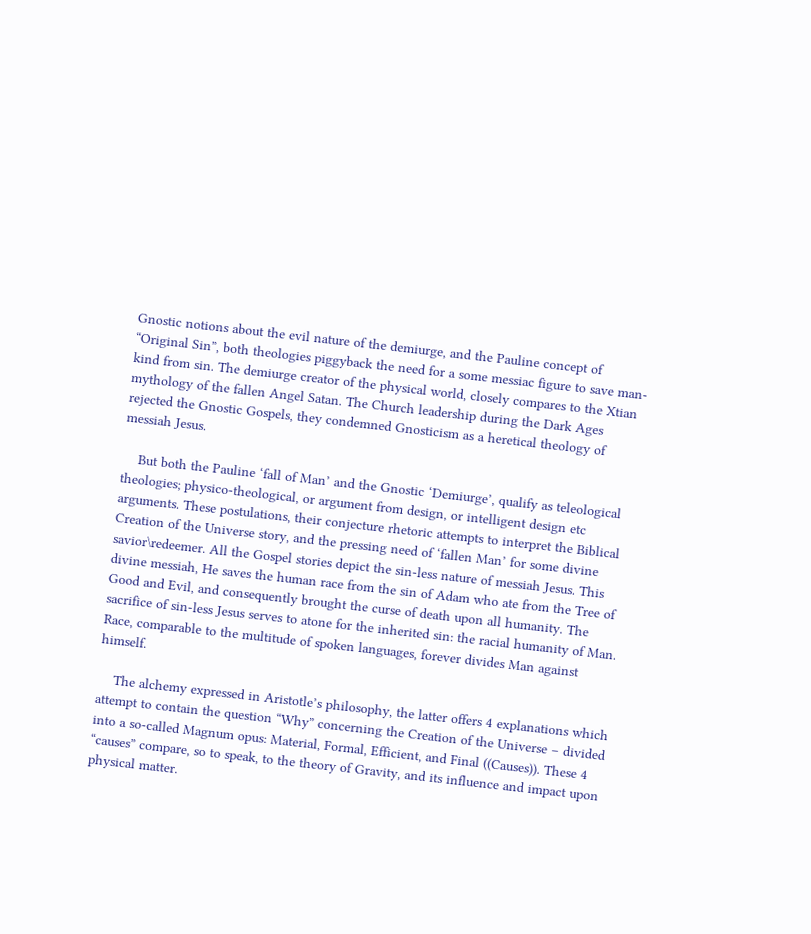Gnostic notions about the evil nature of the demiurge, and the Pauline concept of “Original Sin”, both theologies piggyback the need for a some messiac figure to save man-kind from sin. The demiurge creator of the physical world, closely compares to the Xtian mythology of the fallen Angel Satan. The Church leadership during the Dark Ages rejected the Gnostic Gospels, they condemned Gnosticism as a heretical theology of messiah Jesus.

    But both the Pauline ‘fall of Man’ and the Gnostic ‘Demiurge’, qualify as teleological theologies; physico-theological, or argument from design, or intelligent design etc arguments. These postulations, their conjecture rhetoric attempts to interpret the Biblical Creation of the Universe story, and the pressing need of ‘fallen Man’ for some divine savior\redeemer. All the Gospel stories depict the sin-less nature of messiah Jesus. This divine messiah, He saves the human race from the sin of Adam who ate from the Tree of Good and Evil, and consequently brought the curse of death upon all humanity. The sacrifice of sin-less Jesus serves to atone for the inherited sin: the racial humanity of Man. Race, comparable to the multitude of spoken languages, forever divides Man against himself.

    The alchemy expressed in Aristotle’s philosophy, the latter offers 4 explanations which attempt to contain the question “Why” concerning the Creation of the Universe – divided into a so-called Magnum opus: Material, Formal, Efficient, and Final ((Causes)). These 4 “causes” compare, so to speak, to the theory of Gravity, and its influence and impact upon physical matter.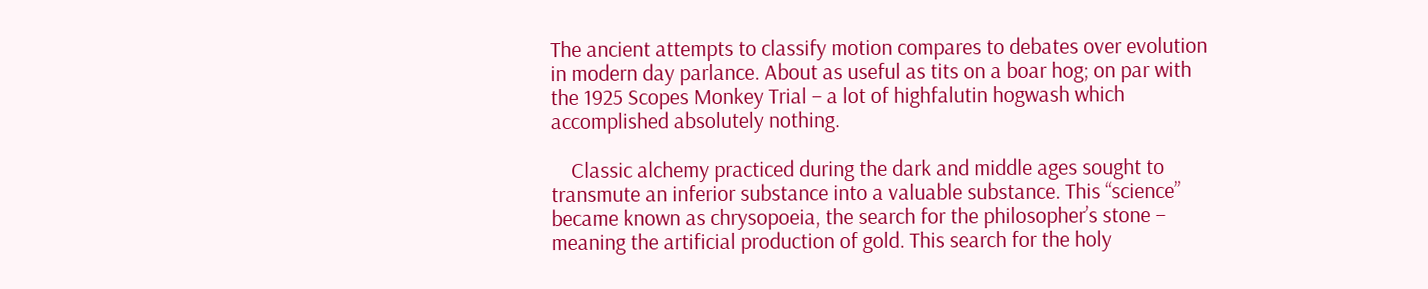The ancient attempts to classify motion compares to debates over evolution in modern day parlance. About as useful as tits on a boar hog; on par with the 1925 Scopes Monkey Trial – a lot of highfalutin hogwash which accomplished absolutely nothing.

    Classic alchemy practiced during the dark and middle ages sought to transmute an inferior substance into a valuable substance. This “science” became known as chrysopoeia, the search for the philosopher’s stone – meaning the artificial production of gold. This search for the holy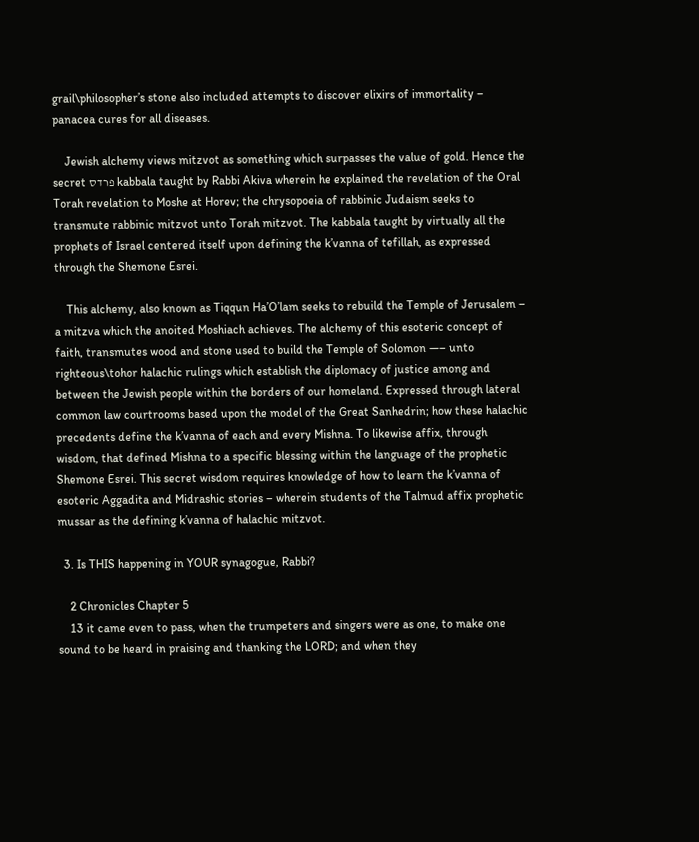grail\philosopher’s stone also included attempts to discover elixirs of immortality – panacea cures for all diseases.

    Jewish alchemy views mitzvot as something which surpasses the value of gold. Hence the secret פרדס kabbala taught by Rabbi Akiva wherein he explained the revelation of the Oral Torah revelation to Moshe at Horev; the chrysopoeia of rabbinic Judaism seeks to transmute rabbinic mitzvot unto Torah mitzvot. The kabbala taught by virtually all the prophets of Israel centered itself upon defining the k’vanna of tefillah, as expressed through the Shemone Esrei.

    This alchemy, also known as Tiqqun Ha’O’lam seeks to rebuild the Temple of Jerusalem – a mitzva which the anoited Moshiach achieves. The alchemy of this esoteric concept of faith, transmutes wood and stone used to build the Temple of Solomon —– unto righteous\tohor halachic rulings which establish the diplomacy of justice among and between the Jewish people within the borders of our homeland. Expressed through lateral common law courtrooms based upon the model of the Great Sanhedrin; how these halachic precedents define the k’vanna of each and every Mishna. To likewise affix, through wisdom, that defined Mishna to a specific blessing within the language of the prophetic Shemone Esrei. This secret wisdom requires knowledge of how to learn the k’vanna of esoteric Aggadita and Midrashic stories – wherein students of the Talmud affix prophetic mussar as the defining k’vanna of halachic mitzvot.

  3. Is THIS happening in YOUR synagogue, Rabbi?

    2 Chronicles Chapter 5
    13 it came even to pass, when the trumpeters and singers were as one, to make one sound to be heard in praising and thanking the LORD; and when they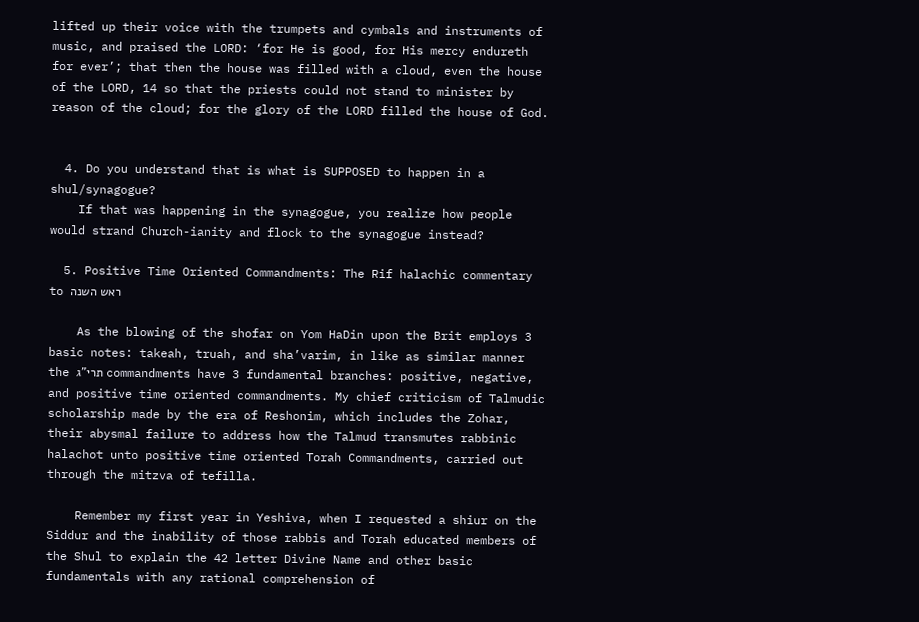lifted up their voice with the trumpets and cymbals and instruments of music, and praised the LORD: ‘for He is good, for His mercy endureth for ever’; that then the house was filled with a cloud, even the house of the LORD, 14 so that the priests could not stand to minister by reason of the cloud; for the glory of the LORD filled the house of God.


  4. Do you understand that is what is SUPPOSED to happen in a shul/synagogue?
    If that was happening in the synagogue, you realize how people would strand Church-ianity and flock to the synagogue instead?

  5. Positive Time Oriented Commandments: The Rif halachic commentary to ראש השנה

    As the blowing of the shofar on Yom HaDin upon the Brit employs 3 basic notes: takeah, truah, and sha’varim, in like as similar manner the תרי”ג commandments have 3 fundamental branches: positive, negative, and positive time oriented commandments. My chief criticism of Talmudic scholarship made by the era of Reshonim, which includes the Zohar, their abysmal failure to address how the Talmud transmutes rabbinic halachot unto positive time oriented Torah Commandments, carried out through the mitzva of tefilla.

    Remember my first year in Yeshiva, when I requested a shiur on the Siddur and the inability of those rabbis and Torah educated members of the Shul to explain the 42 letter Divine Name and other basic fundamentals with any rational comprehension of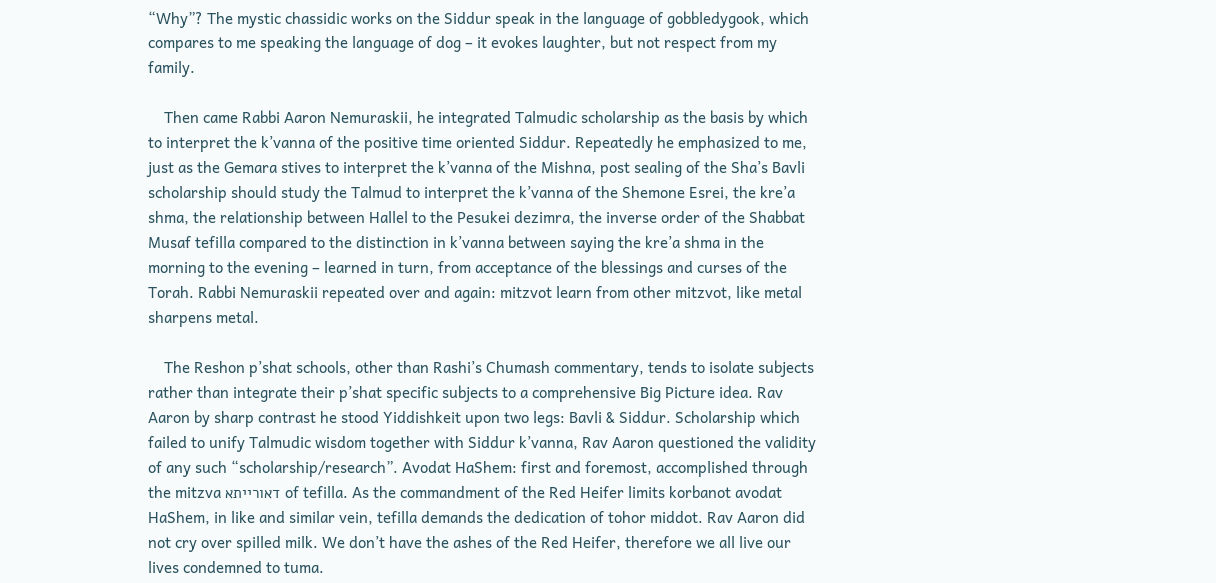“Why”? The mystic chassidic works on the Siddur speak in the language of gobbledygook, which compares to me speaking the language of dog – it evokes laughter, but not respect from my family.

    Then came Rabbi Aaron Nemuraskii, he integrated Talmudic scholarship as the basis by which to interpret the k’vanna of the positive time oriented Siddur. Repeatedly he emphasized to me, just as the Gemara stives to interpret the k’vanna of the Mishna, post sealing of the Sha’s Bavli scholarship should study the Talmud to interpret the k’vanna of the Shemone Esrei, the kre’a shma, the relationship between Hallel to the Pesukei dezimra, the inverse order of the Shabbat Musaf tefilla compared to the distinction in k’vanna between saying the kre’a shma in the morning to the evening – learned in turn, from acceptance of the blessings and curses of the Torah. Rabbi Nemuraskii repeated over and again: mitzvot learn from other mitzvot, like metal sharpens metal.

    The Reshon p’shat schools, other than Rashi’s Chumash commentary, tends to isolate subjects rather than integrate their p’shat specific subjects to a comprehensive Big Picture idea. Rav Aaron by sharp contrast he stood Yiddishkeit upon two legs: Bavli & Siddur. Scholarship which failed to unify Talmudic wisdom together with Siddur k’vanna, Rav Aaron questioned the validity of any such “scholarship/research”. Avodat HaShem: first and foremost, accomplished through the mitzva דאורייתא of tefilla. As the commandment of the Red Heifer limits korbanot avodat HaShem, in like and similar vein, tefilla demands the dedication of tohor middot. Rav Aaron did not cry over spilled milk. We don’t have the ashes of the Red Heifer, therefore we all live our lives condemned to tuma.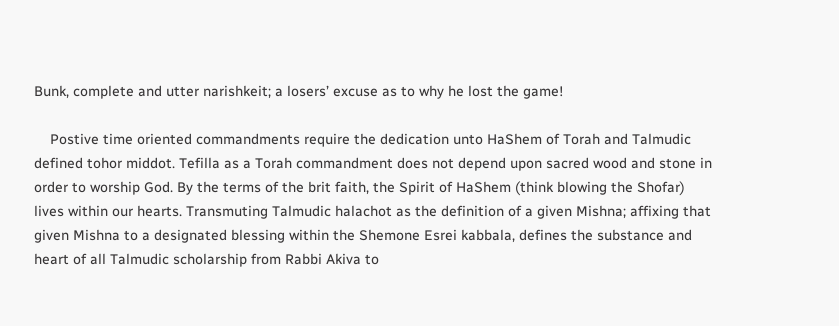Bunk, complete and utter narishkeit; a losers’ excuse as to why he lost the game!

    Postive time oriented commandments require the dedication unto HaShem of Torah and Talmudic defined tohor middot. Tefilla as a Torah commandment does not depend upon sacred wood and stone in order to worship God. By the terms of the brit faith, the Spirit of HaShem (think blowing the Shofar) lives within our hearts. Transmuting Talmudic halachot as the definition of a given Mishna; affixing that given Mishna to a designated blessing within the Shemone Esrei kabbala, defines the substance and heart of all Talmudic scholarship from Rabbi Akiva to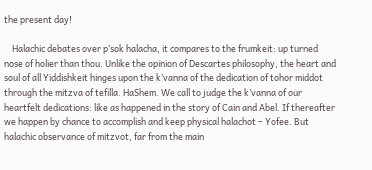the present day!

    Halachic debates over p’sok halacha, it compares to the frumkeit: up turned nose of holier than thou. Unlike the opinion of Descartes philosophy, the heart and soul of all Yiddishkeit hinges upon the k’vanna of the dedication of tohor middot through the mitzva of tefilla. HaShem. We call to judge the k’vanna of our heartfelt dedications: like as happened in the story of Cain and Abel. If thereafter we happen by chance to accomplish and keep physical halachot – Yofee. But halachic observance of mitzvot, far from the main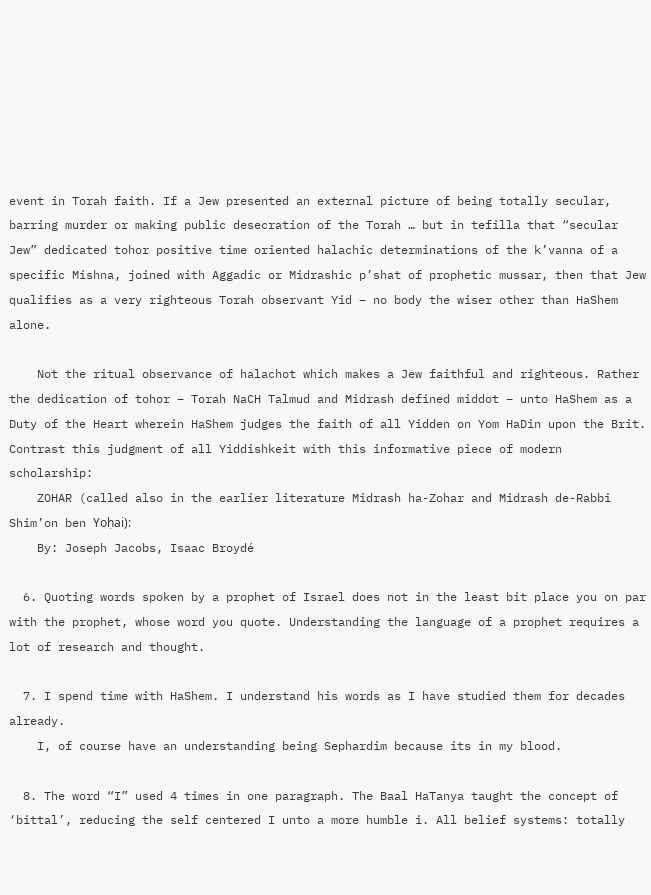event in Torah faith. If a Jew presented an external picture of being totally secular, barring murder or making public desecration of the Torah … but in tefilla that “secular Jew” dedicated tohor positive time oriented halachic determinations of the k’vanna of a specific Mishna, joined with Aggadic or Midrashic p’shat of prophetic mussar, then that Jew qualifies as a very righteous Torah observant Yid – no body the wiser other than HaShem alone.

    Not the ritual observance of halachot which makes a Jew faithful and righteous. Rather the dedication of tohor – Torah NaCH Talmud and Midrash defined middot – unto HaShem as a Duty of the Heart wherein HaShem judges the faith of all Yidden on Yom HaDin upon the Brit. Contrast this judgment of all Yiddishkeit with this informative piece of modern scholarship:
    ZOHAR (called also in the earlier literature Midrash ha-Zohar and Midrash de-Rabbi Shim’on ben Yoḥai):
    By: Joseph Jacobs, Isaac Broydé

  6. Quoting words spoken by a prophet of Israel does not in the least bit place you on par with the prophet, whose word you quote. Understanding the language of a prophet requires a lot of research and thought.

  7. I spend time with HaShem. I understand his words as I have studied them for decades already.
    I, of course have an understanding being Sephardim because its in my blood.

  8. The word “I” used 4 times in one paragraph. The Baal HaTanya taught the concept of ‘bittal’, reducing the self centered I unto a more humble i. All belief systems: totally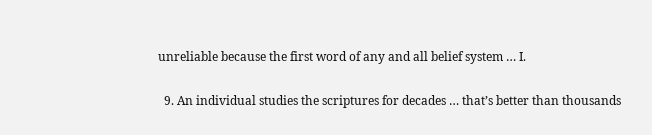unreliable because the first word of any and all belief system … I.

  9. An individual studies the scriptures for decades … that’s better than thousands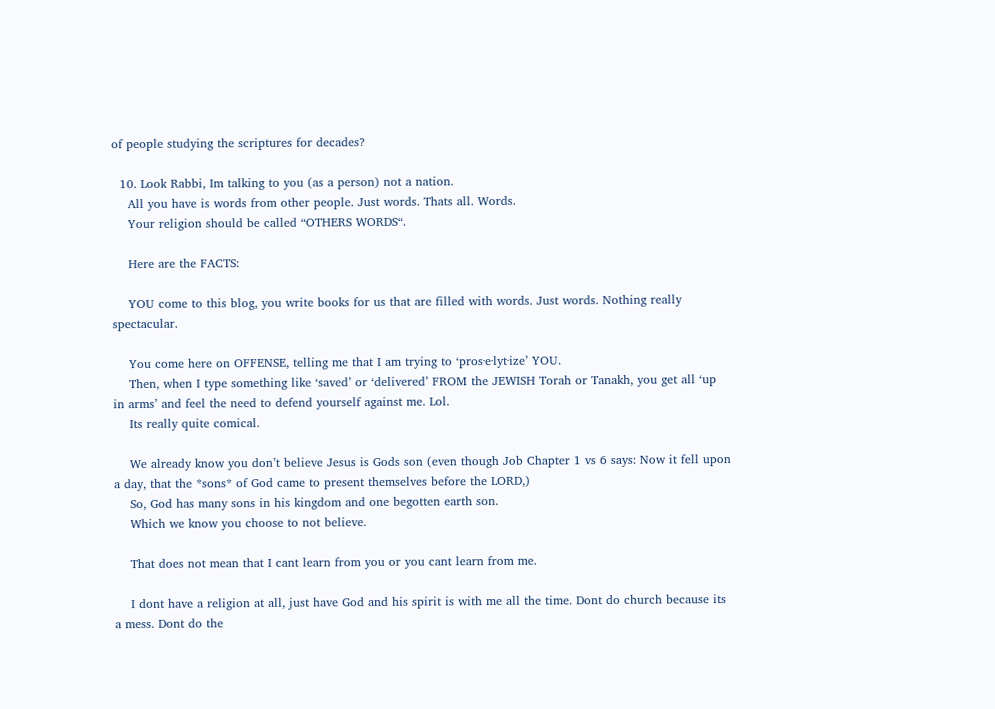of people studying the scriptures for decades?

  10. Look Rabbi, Im talking to you (as a person) not a nation.
    All you have is words from other people. Just words. Thats all. Words.
    Your religion should be called “OTHERS WORDS“.

    Here are the FACTS:

    YOU come to this blog, you write books for us that are filled with words. Just words. Nothing really spectacular.

    You come here on OFFENSE, telling me that I am trying to ‘pros·e·lyt·ize’ YOU.
    Then, when I type something like ‘saved’ or ‘delivered’ FROM the JEWISH Torah or Tanakh, you get all ‘up in arms’ and feel the need to defend yourself against me. Lol.
    Its really quite comical.

    We already know you don’t believe Jesus is Gods son (even though Job Chapter 1 vs 6 says: Now it fell upon a day, that the *sons* of God came to present themselves before the LORD,)
    So, God has many sons in his kingdom and one begotten earth son.
    Which we know you choose to not believe.

    That does not mean that I cant learn from you or you cant learn from me.

    I dont have a religion at all, just have God and his spirit is with me all the time. Dont do church because its a mess. Dont do the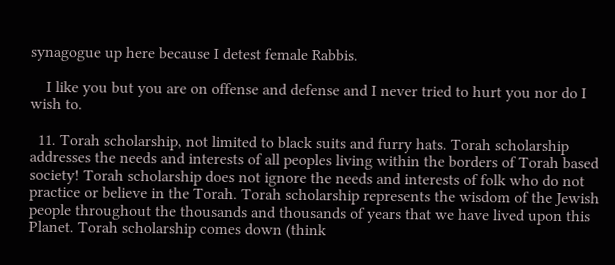synagogue up here because I detest female Rabbis.

    I like you but you are on offense and defense and I never tried to hurt you nor do I wish to.

  11. Torah scholarship, not limited to black suits and furry hats. Torah scholarship addresses the needs and interests of all peoples living within the borders of Torah based society! Torah scholarship does not ignore the needs and interests of folk who do not practice or believe in the Torah. Torah scholarship represents the wisdom of the Jewish people throughout the thousands and thousands of years that we have lived upon this Planet. Torah scholarship comes down (think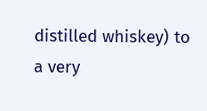distilled whiskey) to a very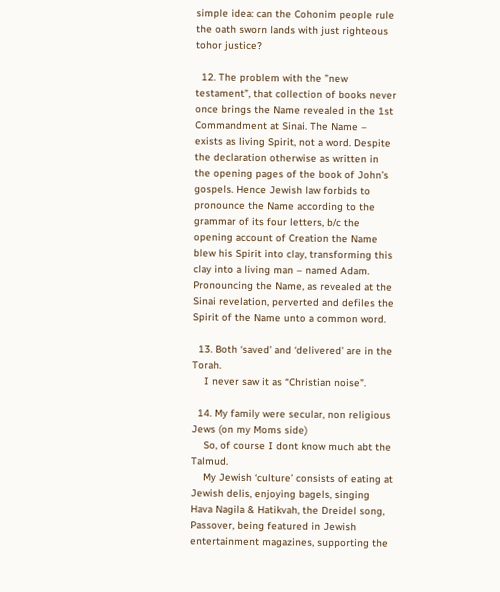simple idea: can the Cohonim people rule the oath sworn lands with just righteous tohor justice?

  12. The problem with the ”new testament”, that collection of books never once brings the Name revealed in the 1st Commandment at Sinai. The Name – exists as living Spirit, not a word. Despite the declaration otherwise as written in the opening pages of the book of John’s gospels. Hence Jewish law forbids to pronounce the Name according to the grammar of its four letters, b/c the opening account of Creation the Name blew his Spirit into clay, transforming this clay into a living man – named Adam. Pronouncing the Name, as revealed at the Sinai revelation, perverted and defiles the Spirit of the Name unto a common word.

  13. Both ‘saved’ and ‘delivered’ are in the Torah.
    I never saw it as “Christian noise”.

  14. My family were secular, non religious Jews (on my Moms side)
    So, of course I dont know much abt the Talmud.
    My Jewish ‘culture’ consists of eating at Jewish delis, enjoying bagels, singing Hava Nagila & Hatikvah, the Dreidel song, Passover, being featured in Jewish entertainment magazines, supporting the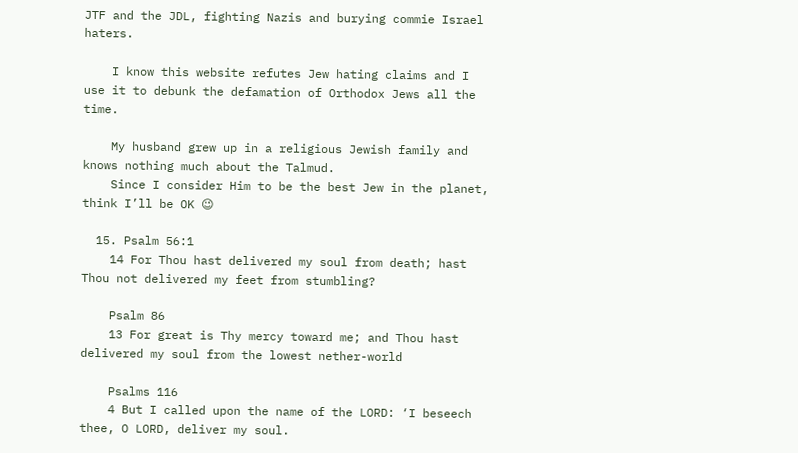JTF and the JDL, fighting Nazis and burying commie Israel haters.

    I know this website refutes Jew hating claims and I use it to debunk the defamation of Orthodox Jews all the time.

    My husband grew up in a religious Jewish family and knows nothing much about the Talmud.
    Since I consider Him to be the best Jew in the planet, think I’ll be OK 😉

  15. Psalm 56:1
    14 For Thou hast delivered my soul from death; hast Thou not delivered my feet from stumbling?

    Psalm 86
    13 For great is Thy mercy toward me; and Thou hast delivered my soul from the lowest nether-world

    Psalms 116
    4 But I called upon the name of the LORD: ‘I beseech thee, O LORD, deliver my soul.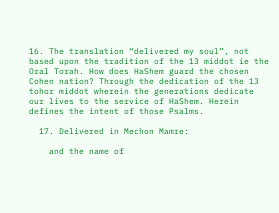16. The translation “delivered my soul”, not based upon the tradition of the 13 middot ie the Oral Torah. How does HaShem guard the chosen Cohen nation? Through the dedication of the 13 tohor middot wherein the generations dedicate our lives to the service of HaShem. Herein defines the intent of those Psalms.

  17. Delivered in Mechon Mamre:

    and the name of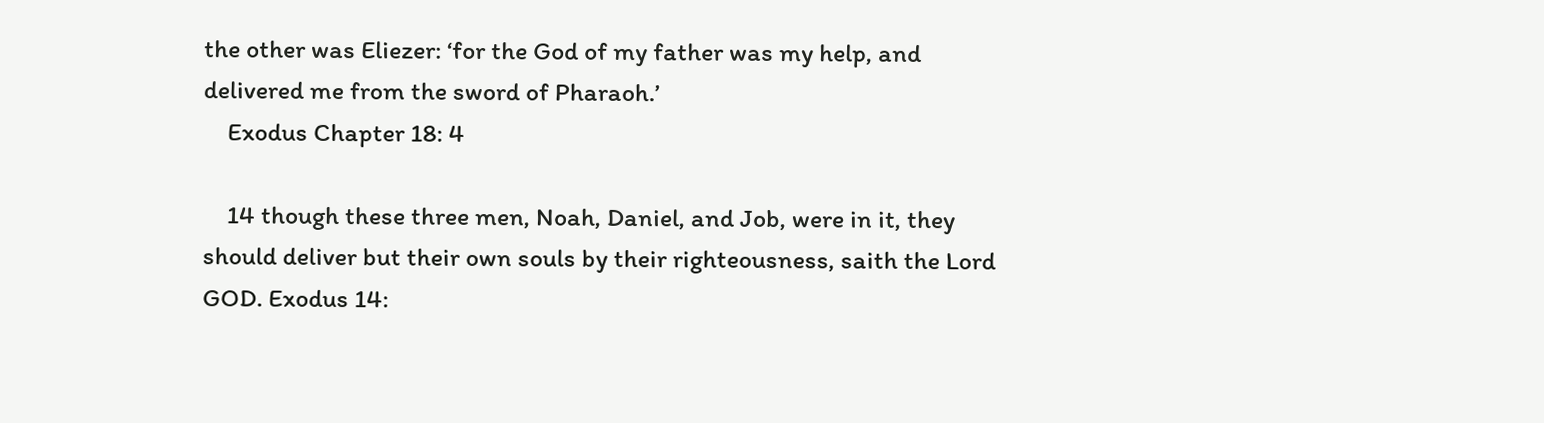the other was Eliezer: ‘for the God of my father was my help, and delivered me from the sword of Pharaoh.’
    Exodus Chapter 18: 4

    14 though these three men, Noah, Daniel, and Job, were in it, they should deliver but their own souls by their righteousness, saith the Lord GOD. Exodus 14: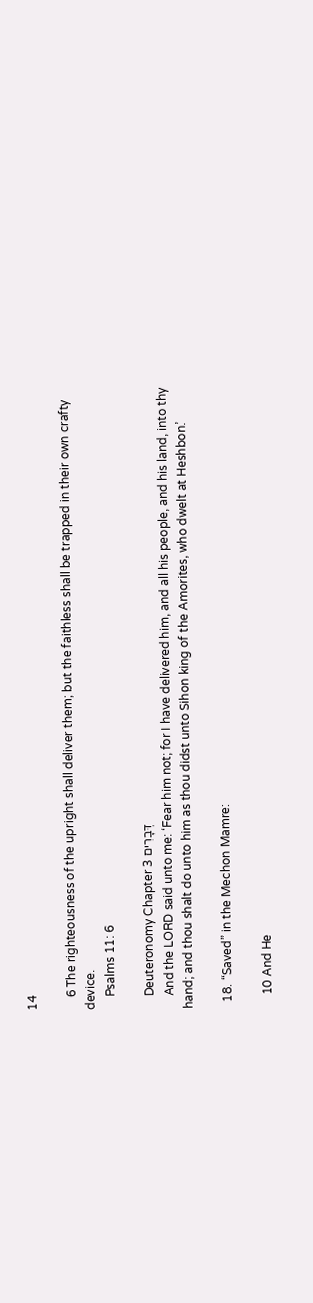14

    6 The righteousness of the upright shall deliver them; but the faithless shall be trapped in their own crafty device.
    Psalms 11: 6

    Deuteronomy Chapter 3 דְּבָרִים
    And the LORD said unto me: ‘Fear him not; for I have delivered him, and all his people, and his land, into thy hand; and thou shalt do unto him as thou didst unto Sihon king of the Amorites, who dwelt at Heshbon.’

  18. “Saved” in the Mechon Mamre:

    10 And He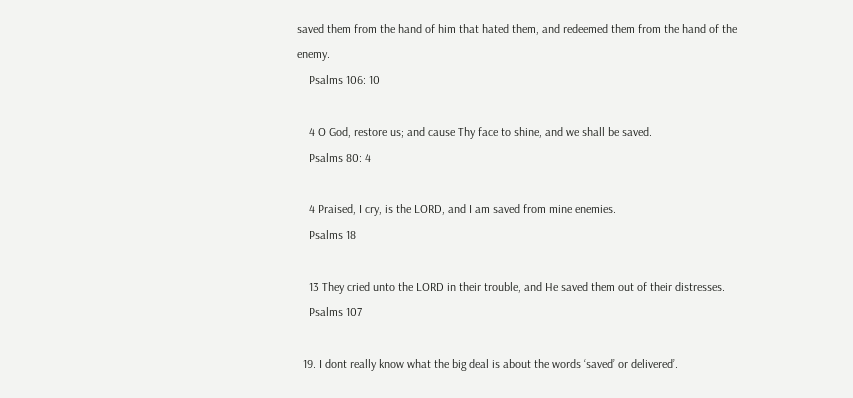saved them from the hand of him that hated them, and redeemed them from the hand of the enemy.
    Psalms 106: 10

    4 O God, restore us; and cause Thy face to shine, and we shall be saved.
    Psalms 80: 4

    4 Praised, I cry, is the LORD, and I am saved from mine enemies.
    Psalms 18

    13 They cried unto the LORD in their trouble, and He saved them out of their distresses.
    Psalms 107

  19. I dont really know what the big deal is about the words ‘saved’ or delivered’.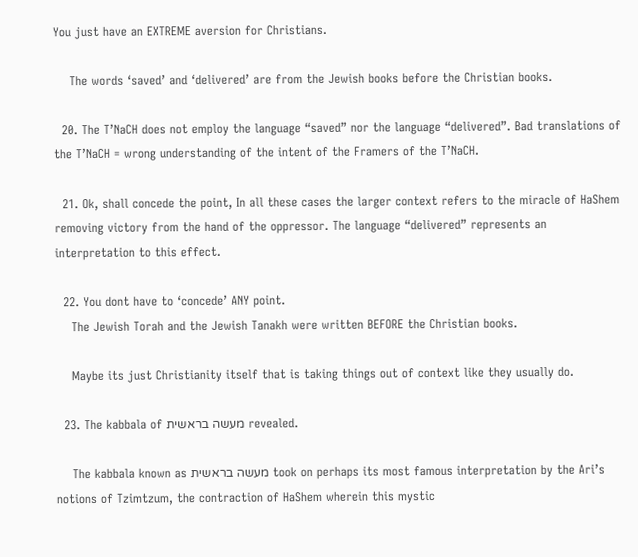You just have an EXTREME aversion for Christians.

    The words ‘saved’ and ‘delivered’ are from the Jewish books before the Christian books.

  20. The T’NaCH does not employ the language “saved” nor the language “delivered”. Bad translations of the T’NaCH = wrong understanding of the intent of the Framers of the T’NaCH.

  21. Ok, shall concede the point, In all these cases the larger context refers to the miracle of HaShem removing victory from the hand of the oppressor. The language “delivered” represents an interpretation to this effect.

  22. You dont have to ‘concede’ ANY point.
    The Jewish Torah and the Jewish Tanakh were written BEFORE the Christian books.

    Maybe its just Christianity itself that is taking things out of context like they usually do.

  23. The kabbala of מעשה בראשית revealed.

    The kabbala known as מעשה בראשית took on perhaps its most famous interpretation by the Ari’s notions of Tzimtzum, the contraction of HaShem wherein this mystic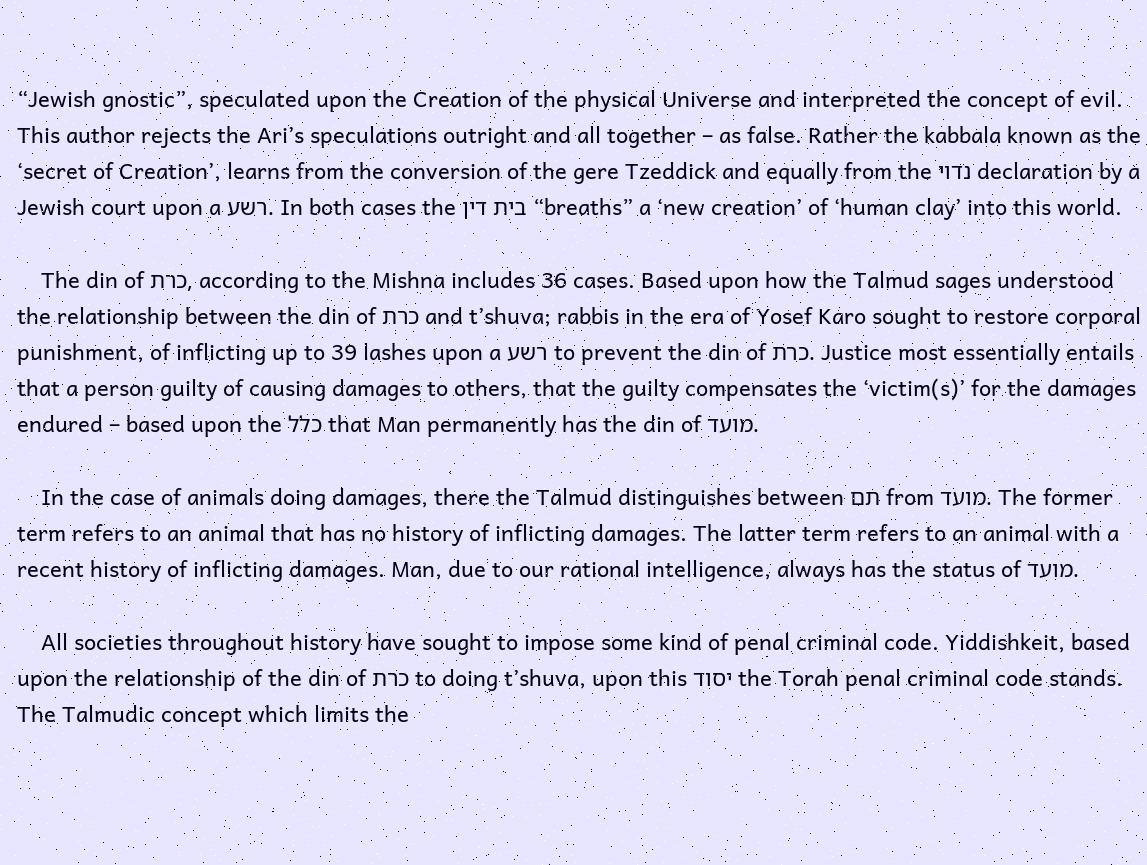“Jewish gnostic”, speculated upon the Creation of the physical Universe and interpreted the concept of evil. This author rejects the Ari’s speculations outright and all together – as false. Rather the kabbala known as the ‘secret of Creation’, learns from the conversion of the gere Tzeddick and equally from the נדוי declaration by a Jewish court upon a רשע. In both cases the בית דין “breaths” a ‘new creation’ of ‘human clay’ into this world.

    The din of כרת, according to the Mishna includes 36 cases. Based upon how the Talmud sages understood the relationship between the din of כרת and t’shuva; rabbis in the era of Yosef Karo sought to restore corporal punishment, of inflicting up to 39 lashes upon a רשע to prevent the din of כרת. Justice most essentially entails that a person guilty of causing damages to others, that the guilty compensates the ‘victim(s)’ for the damages endured – based upon the כלל that Man permanently has the din of מועד.

    In the case of animals doing damages, there the Talmud distinguishes between תם from מועד. The former term refers to an animal that has no history of inflicting damages. The latter term refers to an animal with a recent history of inflicting damages. Man, due to our rational intelligence, always has the status of מועד.

    All societies throughout history have sought to impose some kind of penal criminal code. Yiddishkeit, based upon the relationship of the din of כרת to doing t’shuva, upon this יסוד the Torah penal criminal code stands. The Talmudic concept which limits the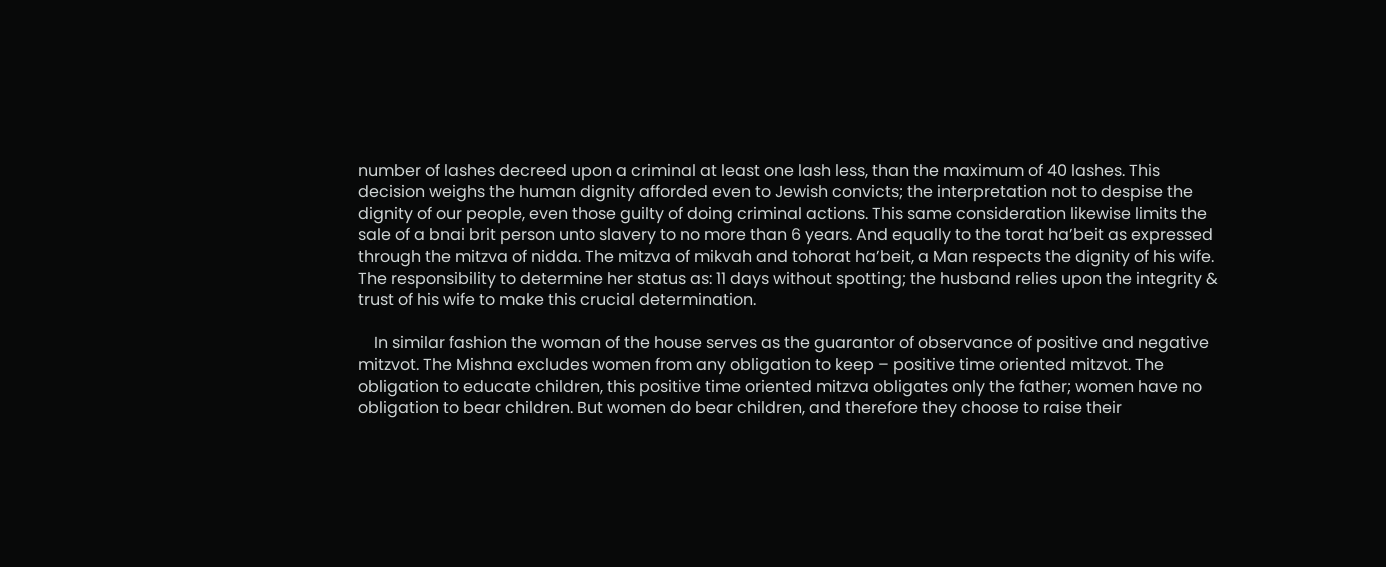number of lashes decreed upon a criminal at least one lash less, than the maximum of 40 lashes. This decision weighs the human dignity afforded even to Jewish convicts; the interpretation not to despise the dignity of our people, even those guilty of doing criminal actions. This same consideration likewise limits the sale of a bnai brit person unto slavery to no more than 6 years. And equally to the torat ha’beit as expressed through the mitzva of nidda. The mitzva of mikvah and tohorat ha’beit, a Man respects the dignity of his wife. The responsibility to determine her status as: 11 days without spotting; the husband relies upon the integrity & trust of his wife to make this crucial determination.

    In similar fashion the woman of the house serves as the guarantor of observance of positive and negative mitzvot. The Mishna excludes women from any obligation to keep – positive time oriented mitzvot. The obligation to educate children, this positive time oriented mitzva obligates only the father; women have no obligation to bear children. But women do bear children, and therefore they choose to raise their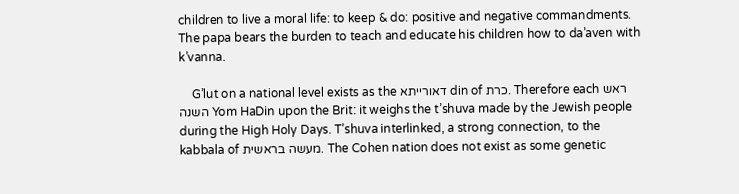children to live a moral life: to keep & do: positive and negative commandments. The papa bears the burden to teach and educate his children how to da’aven with k’vanna.

    G’lut on a national level exists as the דאורייתא din of כרת. Therefore each ראש השנה Yom HaDin upon the Brit: it weighs the t’shuva made by the Jewish people during the High Holy Days. T’shuva interlinked, a strong connection, to the kabbala of מעשה בראשית. The Cohen nation does not exist as some genetic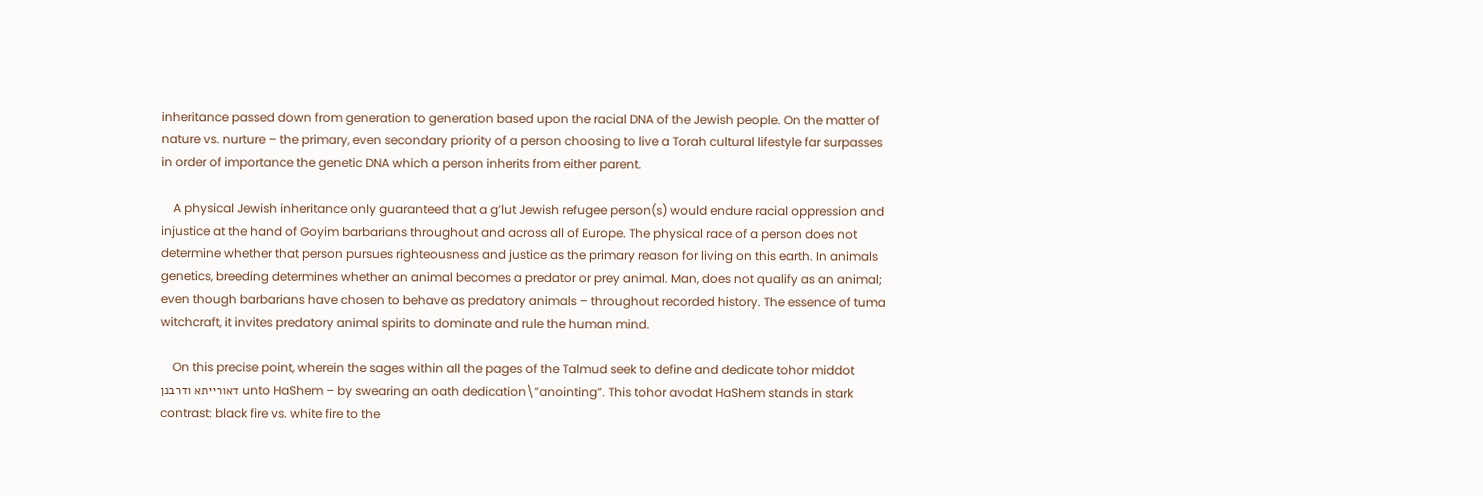inheritance passed down from generation to generation based upon the racial DNA of the Jewish people. On the matter of nature vs. nurture – the primary, even secondary priority of a person choosing to live a Torah cultural lifestyle far surpasses in order of importance the genetic DNA which a person inherits from either parent.

    A physical Jewish inheritance only guaranteed that a g’lut Jewish refugee person(s) would endure racial oppression and injustice at the hand of Goyim barbarians throughout and across all of Europe. The physical race of a person does not determine whether that person pursues righteousness and justice as the primary reason for living on this earth. In animals genetics, breeding determines whether an animal becomes a predator or prey animal. Man, does not qualify as an animal; even though barbarians have chosen to behave as predatory animals – throughout recorded history. The essence of tuma witchcraft, it invites predatory animal spirits to dominate and rule the human mind.

    On this precise point, wherein the sages within all the pages of the Talmud seek to define and dedicate tohor middot דאורייתא ודרבנן unto HaShem – by swearing an oath dedication\”anointing”. This tohor avodat HaShem stands in stark contrast: black fire vs. white fire to the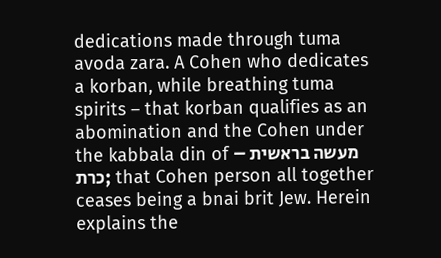dedications made through tuma avoda zara. A Cohen who dedicates a korban, while breathing tuma spirits – that korban qualifies as an abomination and the Cohen under the kabbala din of מעשה בראשית – כרת; that Cohen person all together ceases being a bnai brit Jew. Herein explains the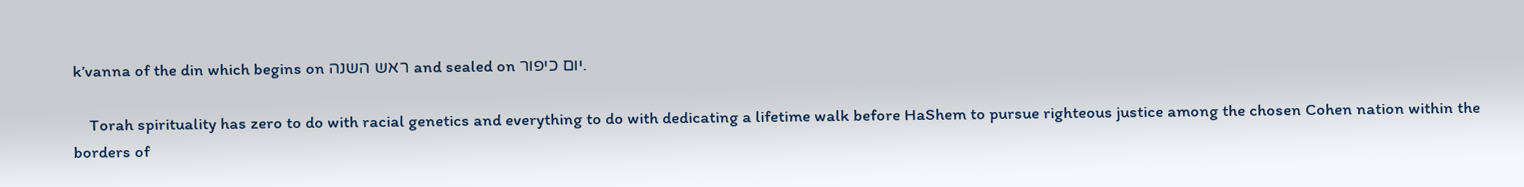k’vanna of the din which begins on ראש השנה and sealed on יום כיפור.

    Torah spirituality has zero to do with racial genetics and everything to do with dedicating a lifetime walk before HaShem to pursue righteous justice among the chosen Cohen nation within the borders of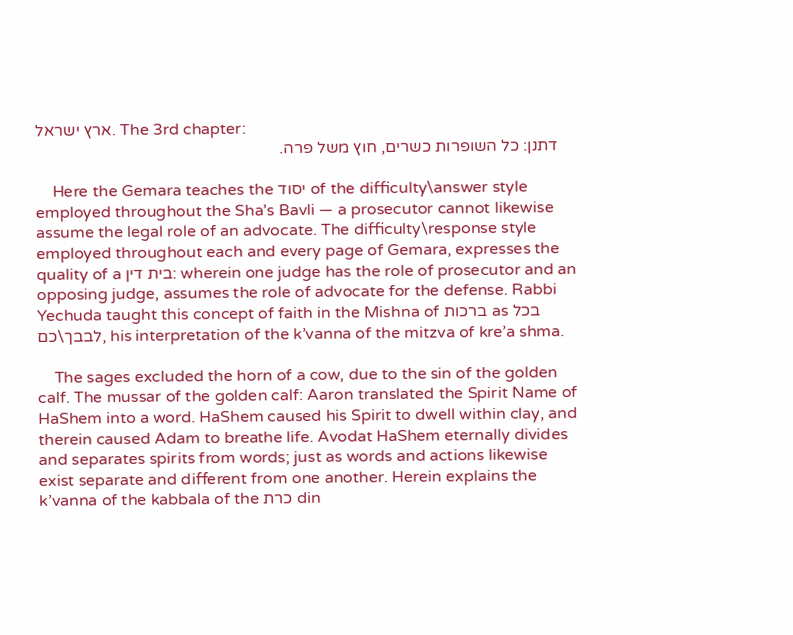ארץ ישראל. The 3rd chapter:
    דתנן: כל השופרות כשרים, חוץ משל פרה.

    Here the Gemara teaches the יסוד of the difficulty\answer style employed throughout the Sha’s Bavli — a prosecutor cannot likewise assume the legal role of an advocate. The difficulty\response style employed throughout each and every page of Gemara, expresses the quality of a בית דין: wherein one judge has the role of prosecutor and an opposing judge, assumes the role of advocate for the defense. Rabbi Yechuda taught this concept of faith in the Mishna of ברכות as בכל לבבך\כם, his interpretation of the k’vanna of the mitzva of kre’a shma.

    The sages excluded the horn of a cow, due to the sin of the golden calf. The mussar of the golden calf: Aaron translated the Spirit Name of HaShem into a word. HaShem caused his Spirit to dwell within clay, and therein caused Adam to breathe life. Avodat HaShem eternally divides and separates spirits from words; just as words and actions likewise exist separate and different from one another. Herein explains the k’vanna of the kabbala of the כרת din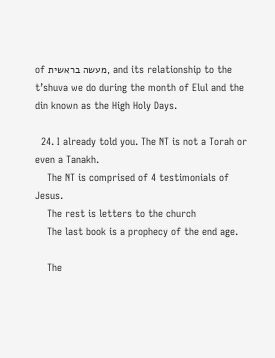of מעשה בראשית, and its relationship to the t’shuva we do during the month of Elul and the din known as the High Holy Days.

  24. I already told you. The NT is not a Torah or even a Tanakh.
    The NT is comprised of 4 testimonials of Jesus.
    The rest is letters to the church
    The last book is a prophecy of the end age.

    The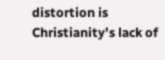distortion is Christianity’s lack of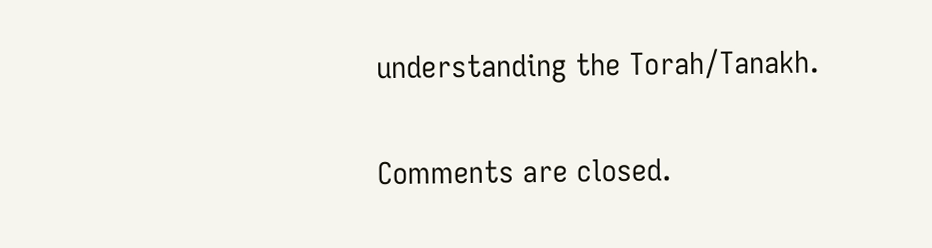understanding the Torah/Tanakh.

Comments are closed.